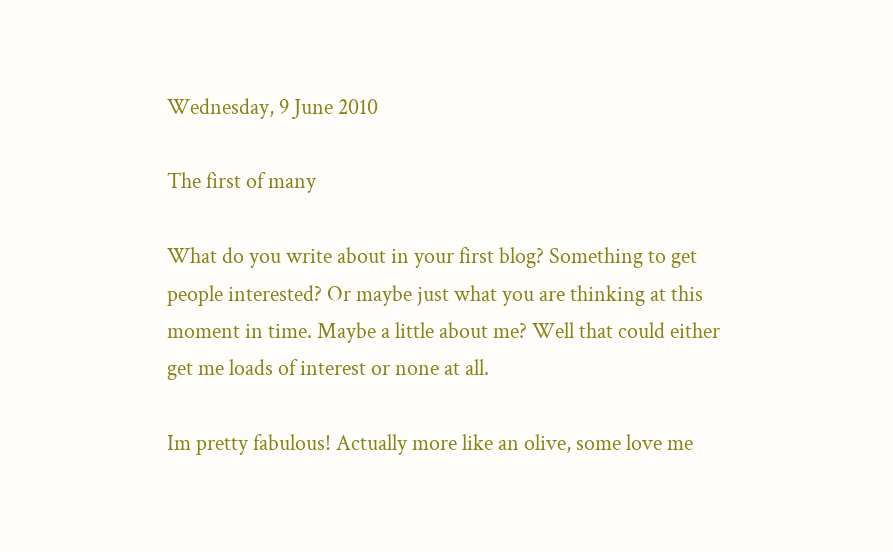Wednesday, 9 June 2010

The first of many

What do you write about in your first blog? Something to get people interested? Or maybe just what you are thinking at this moment in time. Maybe a little about me? Well that could either get me loads of interest or none at all.

Im pretty fabulous! Actually more like an olive, some love me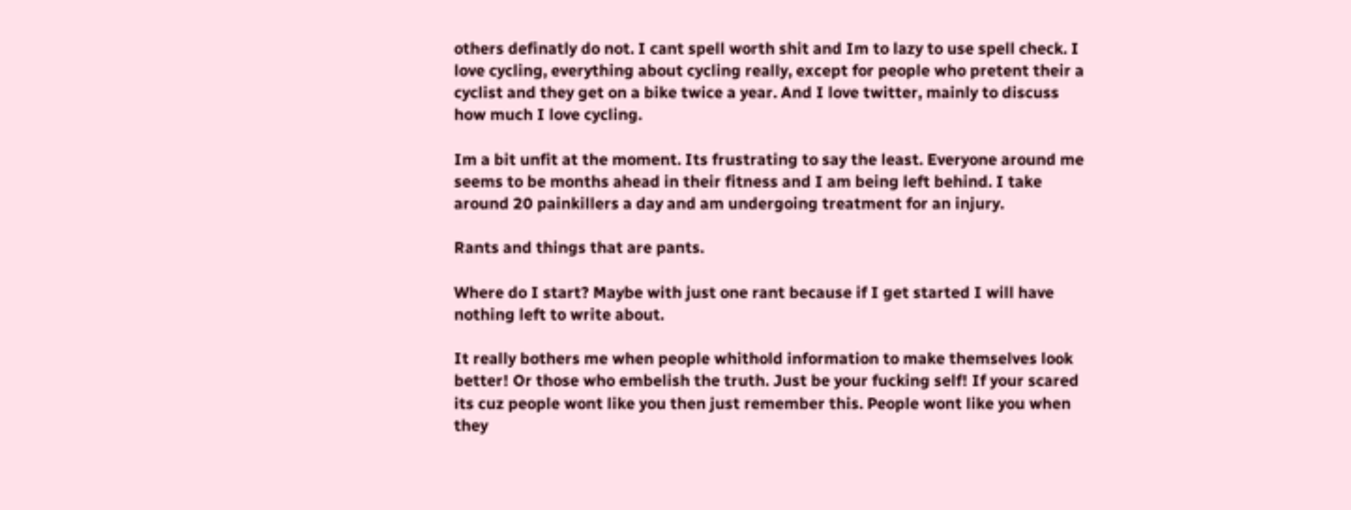others definatly do not. I cant spell worth shit and Im to lazy to use spell check. I love cycling, everything about cycling really, except for people who pretent their a cyclist and they get on a bike twice a year. And I love twitter, mainly to discuss how much I love cycling.

Im a bit unfit at the moment. Its frustrating to say the least. Everyone around me seems to be months ahead in their fitness and I am being left behind. I take around 20 painkillers a day and am undergoing treatment for an injury.

Rants and things that are pants.

Where do I start? Maybe with just one rant because if I get started I will have nothing left to write about.

It really bothers me when people whithold information to make themselves look better! Or those who embelish the truth. Just be your fucking self! If your scared its cuz people wont like you then just remember this. People wont like you when they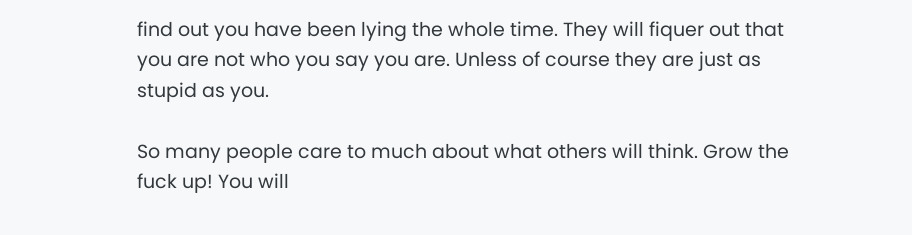find out you have been lying the whole time. They will fiquer out that you are not who you say you are. Unless of course they are just as stupid as you.

So many people care to much about what others will think. Grow the fuck up! You will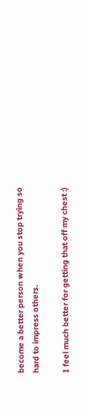become a better person when you stop trying so hard to impress others.

I feel much better for getting that off my chest :)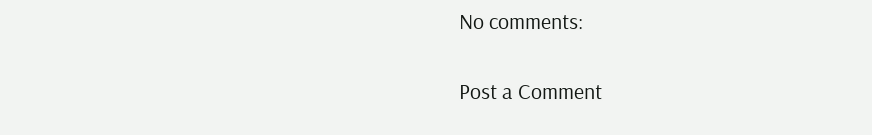No comments:

Post a Comment